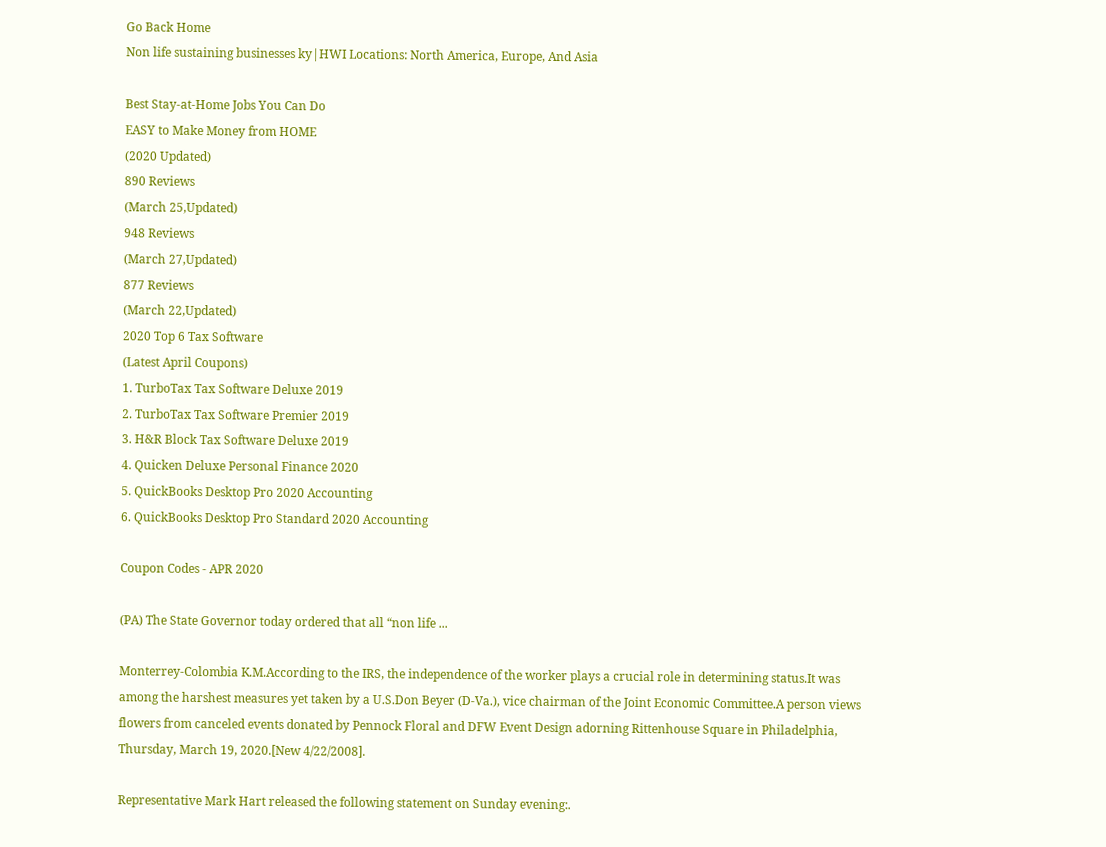Go Back Home
Non life sustaining businesses ky|HWI Locations: North America, Europe, And Asia

Best Stay-at-Home Jobs You Can Do
EASY to Make Money from HOME
(2020 Updated)
890 Reviews
(March 25,Updated)
948 Reviews
(March 27,Updated)
877 Reviews
(March 22,Updated)
2020 Top 6 Tax Software
(Latest April Coupons)
1. TurboTax Tax Software Deluxe 2019
2. TurboTax Tax Software Premier 2019
3. H&R Block Tax Software Deluxe 2019
4. Quicken Deluxe Personal Finance 2020
5. QuickBooks Desktop Pro 2020 Accounting
6. QuickBooks Desktop Pro Standard 2020 Accounting

Coupon Codes - APR 2020

(PA) The State Governor today ordered that all “non life ...

Monterrey-Colombia K.M.According to the IRS, the independence of the worker plays a crucial role in determining status.It was among the harshest measures yet taken by a U.S.Don Beyer (D-Va.), vice chairman of the Joint Economic Committee.A person views flowers from canceled events donated by Pennock Floral and DFW Event Design adorning Rittenhouse Square in Philadelphia, Thursday, March 19, 2020.[New 4/22/2008].

Representative Mark Hart released the following statement on Sunday evening:.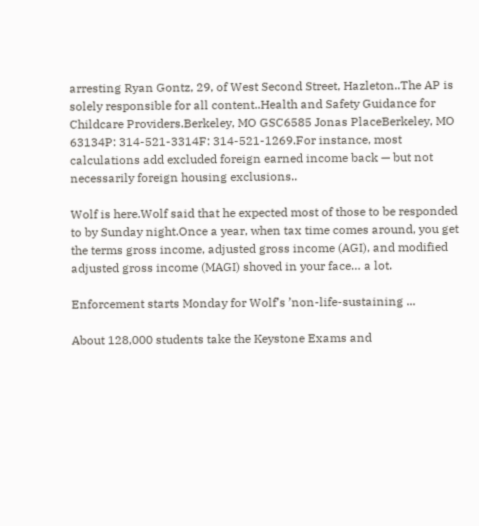arresting Ryan Gontz, 29, of West Second Street, Hazleton..The AP is solely responsible for all content..Health and Safety Guidance for Childcare Providers.Berkeley, MO GSC6585 Jonas PlaceBerkeley, MO 63134P: 314-521-3314F: 314-521-1269.For instance, most calculations add excluded foreign earned income back — but not necessarily foreign housing exclusions..

Wolf is here.Wolf said that he expected most of those to be responded to by Sunday night.Once a year, when tax time comes around, you get the terms gross income, adjusted gross income (AGI), and modified adjusted gross income (MAGI) shoved in your face… a lot.

Enforcement starts Monday for Wolf’s ’non-life-sustaining ...

About 128,000 students take the Keystone Exams and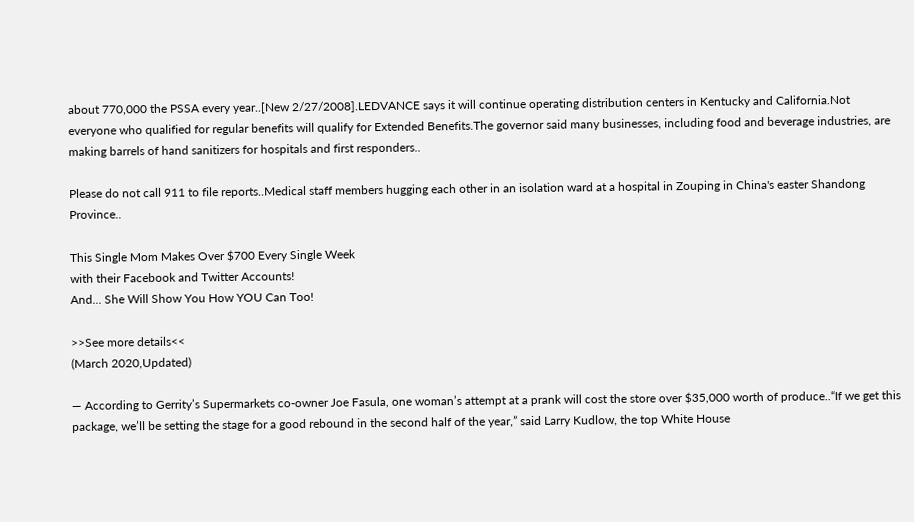about 770,000 the PSSA every year..[New 2/27/2008].LEDVANCE says it will continue operating distribution centers in Kentucky and California.Not everyone who qualified for regular benefits will qualify for Extended Benefits.The governor said many businesses, including food and beverage industries, are making barrels of hand sanitizers for hospitals and first responders..

Please do not call 911 to file reports..Medical staff members hugging each other in an isolation ward at a hospital in Zouping in China's easter Shandong Province..

This Single Mom Makes Over $700 Every Single Week
with their Facebook and Twitter Accounts!
And... She Will Show You How YOU Can Too!

>>See more details<<
(March 2020,Updated)

— According to Gerrity’s Supermarkets co-owner Joe Fasula, one woman’s attempt at a prank will cost the store over $35,000 worth of produce..“If we get this package, we’ll be setting the stage for a good rebound in the second half of the year,” said Larry Kudlow, the top White House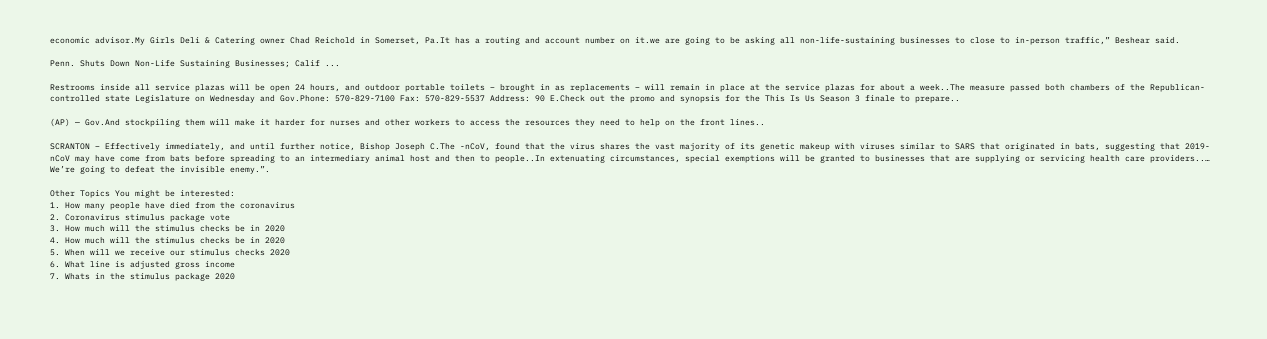economic advisor.My Girls Deli & Catering owner Chad Reichold in Somerset, Pa.It has a routing and account number on it.we are going to be asking all non-life-sustaining businesses to close to in-person traffic,” Beshear said.

Penn. Shuts Down Non-Life Sustaining Businesses; Calif ...

Restrooms inside all service plazas will be open 24 hours, and outdoor portable toilets – brought in as replacements – will remain in place at the service plazas for about a week..The measure passed both chambers of the Republican-controlled state Legislature on Wednesday and Gov.Phone: 570-829-7100 Fax: 570-829-5537 Address: 90 E.Check out the promo and synopsis for the This Is Us Season 3 finale to prepare..

(AP) — Gov.And stockpiling them will make it harder for nurses and other workers to access the resources they need to help on the front lines..

SCRANTON – Effectively immediately, and until further notice, Bishop Joseph C.The -nCoV, found that the virus shares the vast majority of its genetic makeup with viruses similar to SARS that originated in bats, suggesting that 2019-nCoV may have come from bats before spreading to an intermediary animal host and then to people..In extenuating circumstances, special exemptions will be granted to businesses that are supplying or servicing health care providers..… We’re going to defeat the invisible enemy.”.

Other Topics You might be interested:
1. How many people have died from the coronavirus
2. Coronavirus stimulus package vote
3. How much will the stimulus checks be in 2020
4. How much will the stimulus checks be in 2020
5. When will we receive our stimulus checks 2020
6. What line is adjusted gross income
7. Whats in the stimulus package 2020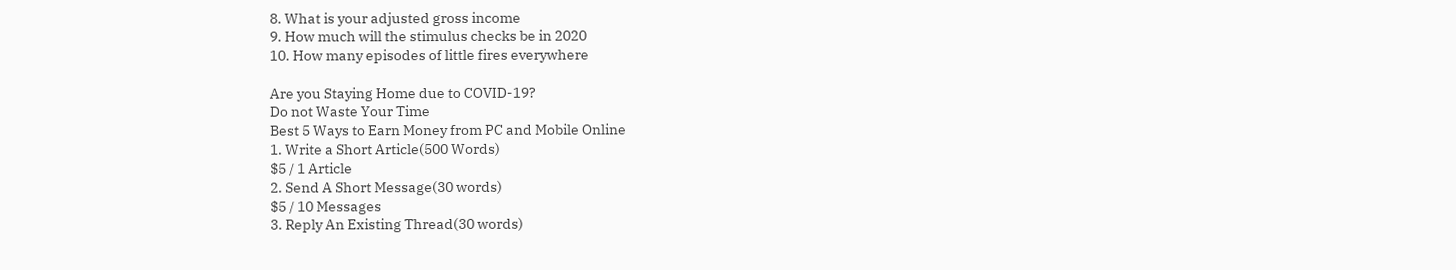8. What is your adjusted gross income
9. How much will the stimulus checks be in 2020
10. How many episodes of little fires everywhere

Are you Staying Home due to COVID-19?
Do not Waste Your Time
Best 5 Ways to Earn Money from PC and Mobile Online
1. Write a Short Article(500 Words)
$5 / 1 Article
2. Send A Short Message(30 words)
$5 / 10 Messages
3. Reply An Existing Thread(30 words)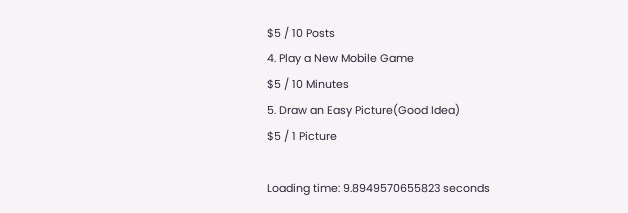$5 / 10 Posts
4. Play a New Mobile Game
$5 / 10 Minutes
5. Draw an Easy Picture(Good Idea)
$5 / 1 Picture

Loading time: 9.8949570655823 seconds